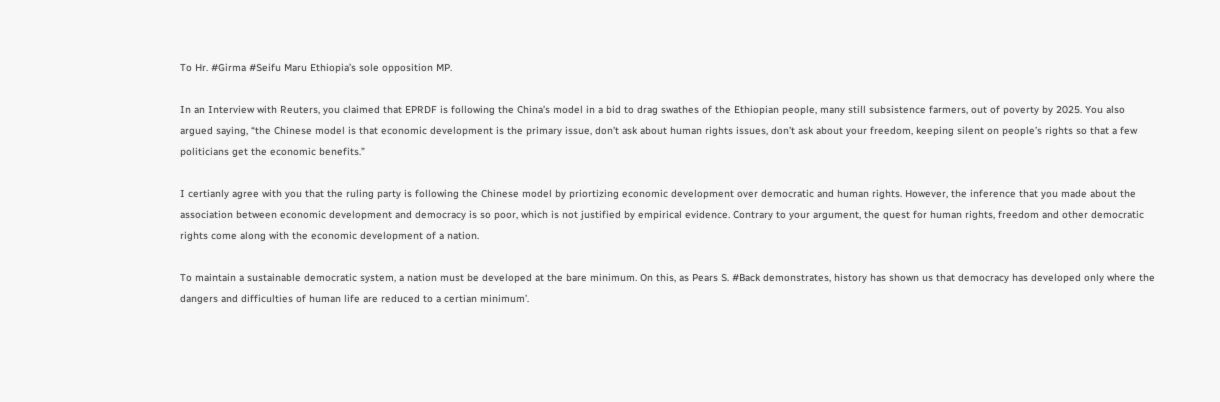To Hr. #Girma #Seifu Maru Ethiopia’s sole opposition MP.

In an Interview with Reuters, you claimed that EPRDF is following the China’s model in a bid to drag swathes of the Ethiopian people, many still subsistence farmers, out of poverty by 2025. You also argued saying, “the Chinese model is that economic development is the primary issue, don’t ask about human rights issues, don’t ask about your freedom, keeping silent on people’s rights so that a few politicians get the economic benefits.”

I certianly agree with you that the ruling party is following the Chinese model by priortizing economic development over democratic and human rights. However, the inference that you made about the association between economic development and democracy is so poor, which is not justified by empirical evidence. Contrary to your argument, the quest for human rights, freedom and other democratic rights come along with the economic development of a nation.

To maintain a sustainable democratic system, a nation must be developed at the bare minimum. On this, as Pears S. #Back demonstrates, history has shown us that democracy has developed only where the dangers and difficulties of human life are reduced to a certian minimum’.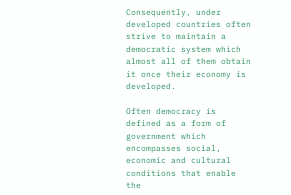Consequently, under developed countries often strive to maintain a democratic system which almost all of them obtain it once their economy is developed.

Often democracy is defined as a form of government which encompasses social, economic and cultural conditions that enable the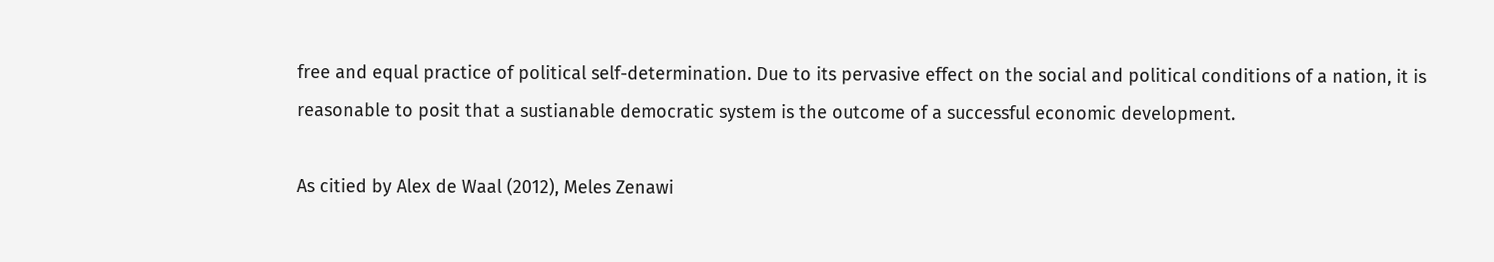free and equal practice of political self-determination. Due to its pervasive effect on the social and political conditions of a nation, it is reasonable to posit that a sustianable democratic system is the outcome of a successful economic development.

As citied by Alex de Waal (2012), Meles Zenawi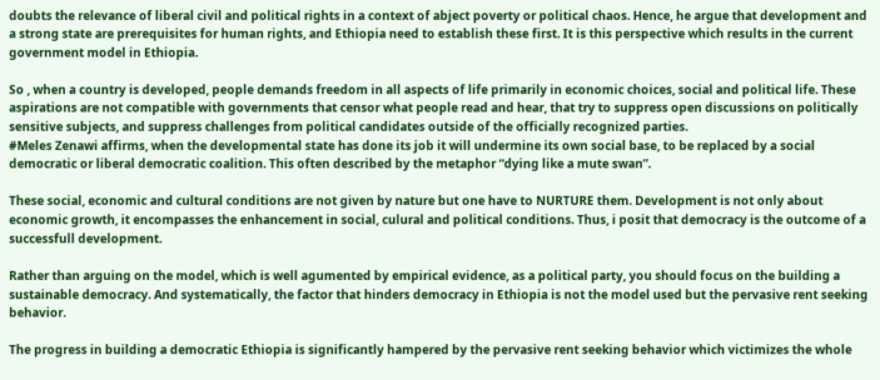doubts the relevance of liberal civil and political rights in a context of abject poverty or political chaos. Hence, he argue that development and a strong state are prerequisites for human rights, and Ethiopia need to establish these first. It is this perspective which results in the current government model in Ethiopia.

So , when a country is developed, people demands freedom in all aspects of life primarily in economic choices, social and political life. These aspirations are not compatible with governments that censor what people read and hear, that try to suppress open discussions on politically sensitive subjects, and suppress challenges from political candidates outside of the officially recognized parties.
#Meles Zenawi affirms, when the developmental state has done its job it will undermine its own social base, to be replaced by a social democratic or liberal democratic coalition. This often described by the metaphor “dying like a mute swan”.

These social, economic and cultural conditions are not given by nature but one have to NURTURE them. Development is not only about economic growth, it encompasses the enhancement in social, culural and political conditions. Thus, i posit that democracy is the outcome of a successfull development.

Rather than arguing on the model, which is well agumented by empirical evidence, as a political party, you should focus on the building a sustainable democracy. And systematically, the factor that hinders democracy in Ethiopia is not the model used but the pervasive rent seeking behavior.

The progress in building a democratic Ethiopia is significantly hampered by the pervasive rent seeking behavior which victimizes the whole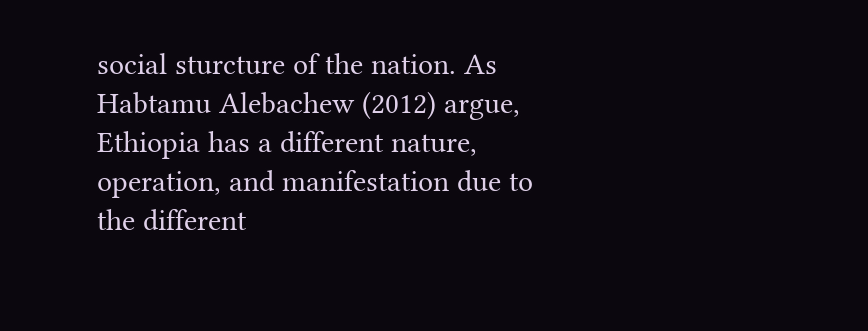social sturcture of the nation. As Habtamu Alebachew (2012) argue, Ethiopia has a different nature, operation, and manifestation due to the different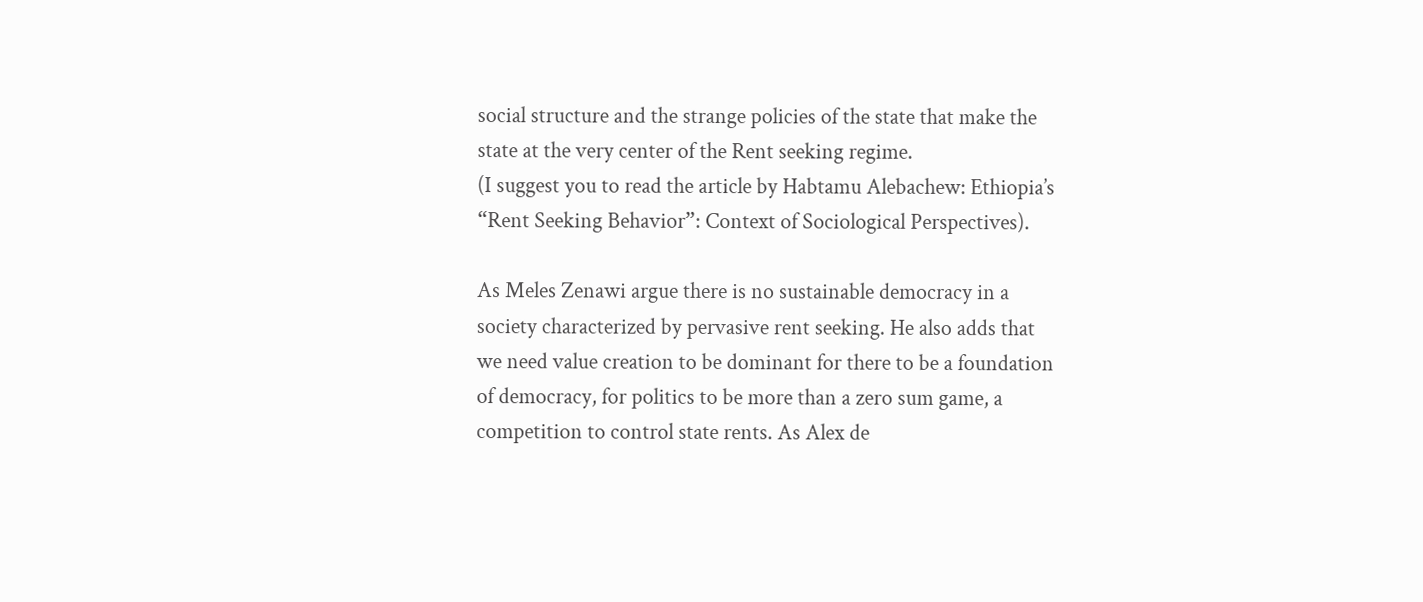social structure and the strange policies of the state that make the state at the very center of the Rent seeking regime.
(I suggest you to read the article by Habtamu Alebachew: Ethiopia’s “Rent Seeking Behavior”: Context of Sociological Perspectives).

As Meles Zenawi argue there is no sustainable democracy in a society characterized by pervasive rent seeking. He also adds that we need value creation to be dominant for there to be a foundation of democracy, for politics to be more than a zero sum game, a competition to control state rents. As Alex de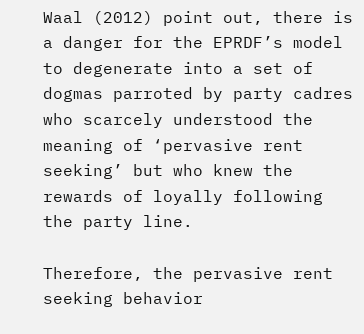Waal (2012) point out, there is a danger for the EPRDF’s model to degenerate into a set of dogmas parroted by party cadres who scarcely understood the meaning of ‘pervasive rent seeking’ but who knew the rewards of loyally following the party line.

Therefore, the pervasive rent seeking behavior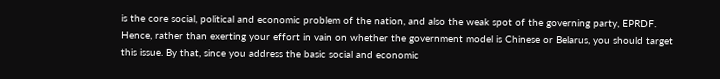is the core social, political and economic problem of the nation, and also the weak spot of the governing party, EPRDF. Hence, rather than exerting your effort in vain on whether the government model is Chinese or Belarus, you should target this issue. By that, since you address the basic social and economic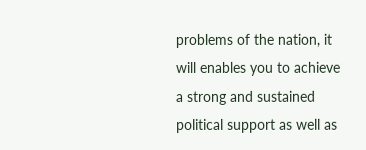problems of the nation, it will enables you to achieve a strong and sustained political support as well as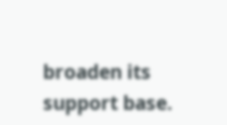broaden its support base.